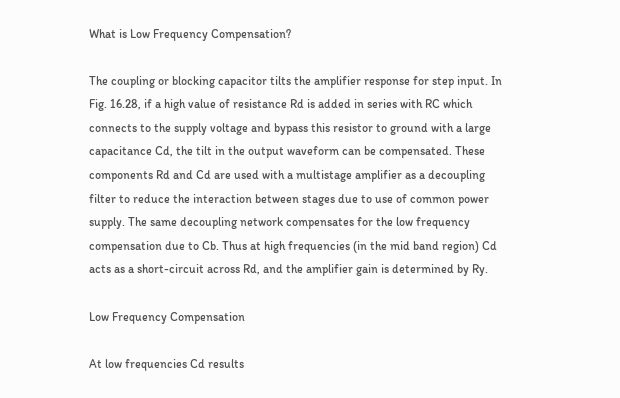What is Low Frequency Compensation?

The coupling or blocking capacitor tilts the amplifier response for step input. In Fig. 16.28, if a high value of resistance Rd is added in series with RC which connects to the supply voltage and bypass this resistor to ground with a large capacitance Cd, the tilt in the output waveform can be compensated. These components Rd and Cd are used with a multistage amplifier as a decoupling filter to reduce the interaction between stages due to use of common power supply. The same decoupling network compensates for the low frequency compensation due to Cb. Thus at high frequencies (in the mid band region) Cd acts as a short-circuit across Rd, and the amplifier gain is determined by Ry.

Low Frequency Compensation

At low frequencies Cd results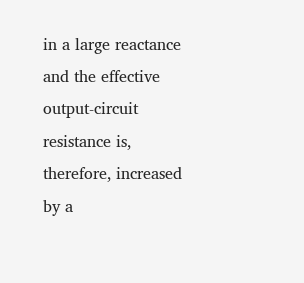in a large reactance and the effective output-circuit resistance is, therefore, increased by a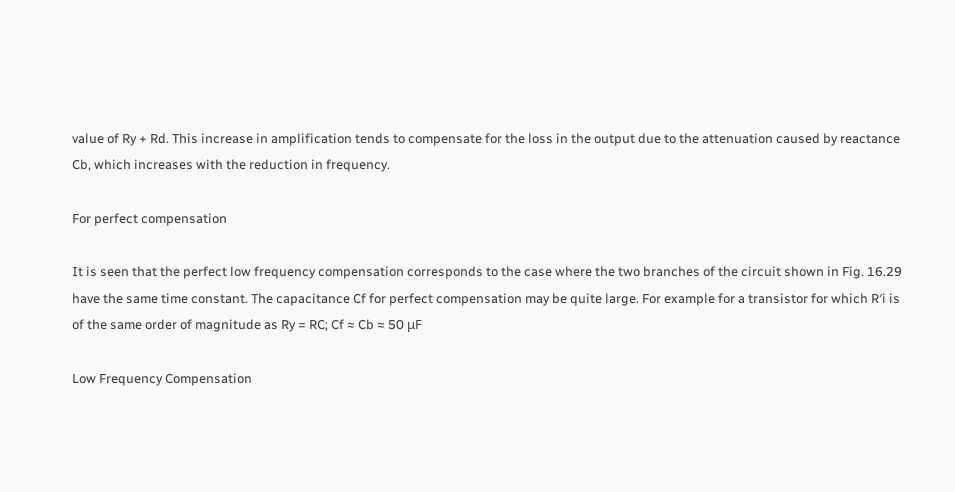value of Ry + Rd. This increase in amplification tends to compensate for the loss in the output due to the attenuation caused by reactance Cb, which increases with the reduction in frequency.

For perfect compensation

It is seen that the perfect low frequency compensation corresponds to the case where the two branches of the circuit shown in Fig. 16.29 have the same time constant. The capacitance Cf for perfect compensation may be quite large. For example for a transistor for which R′i is of the same order of magnitude as Ry = RC; Cf ≈ Cb ≈ 50 μF

Low Frequency Compensation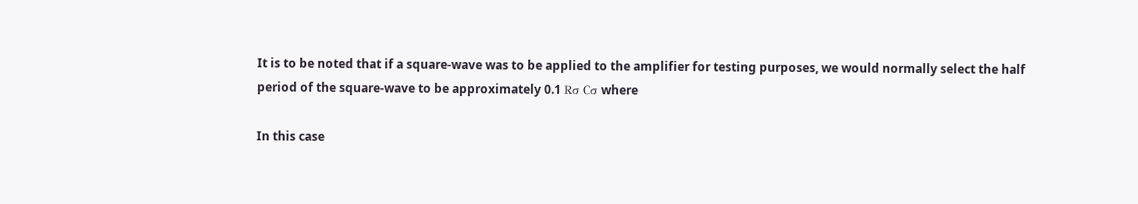It is to be noted that if a square-wave was to be applied to the amplifier for testing purposes, we would normally select the half period of the square-wave to be approximately 0.1 Rσ Cσ where

In this case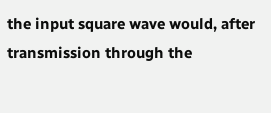the input square wave would, after transmission through the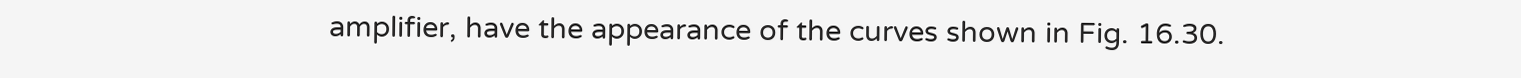amplifier, have the appearance of the curves shown in Fig. 16.30.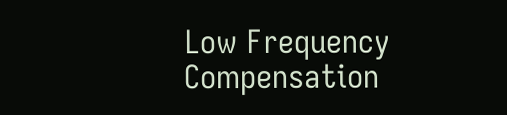Low Frequency Compensation